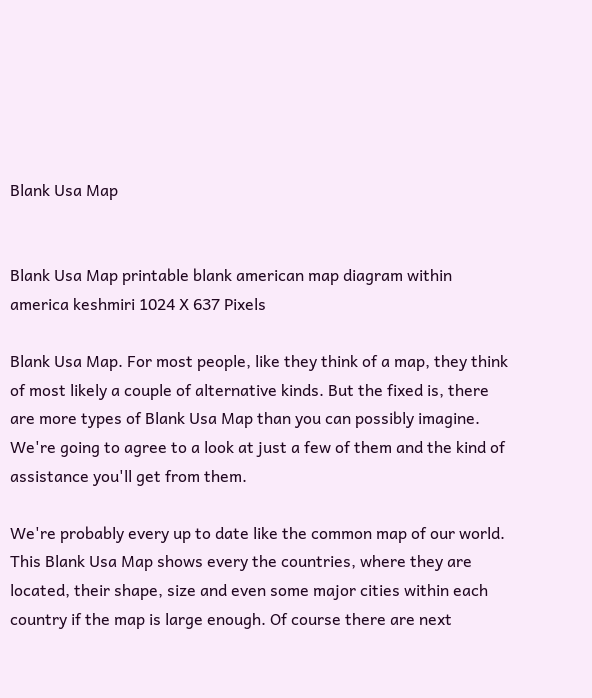Blank Usa Map


Blank Usa Map printable blank american map diagram within america keshmiri 1024 X 637 Pixels

Blank Usa Map. For most people, like they think of a map, they think of most likely a couple of alternative kinds. But the fixed is, there are more types of Blank Usa Map than you can possibly imagine. We're going to agree to a look at just a few of them and the kind of assistance you'll get from them.

We're probably every up to date like the common map of our world. This Blank Usa Map shows every the countries, where they are located, their shape, size and even some major cities within each country if the map is large enough. Of course there are next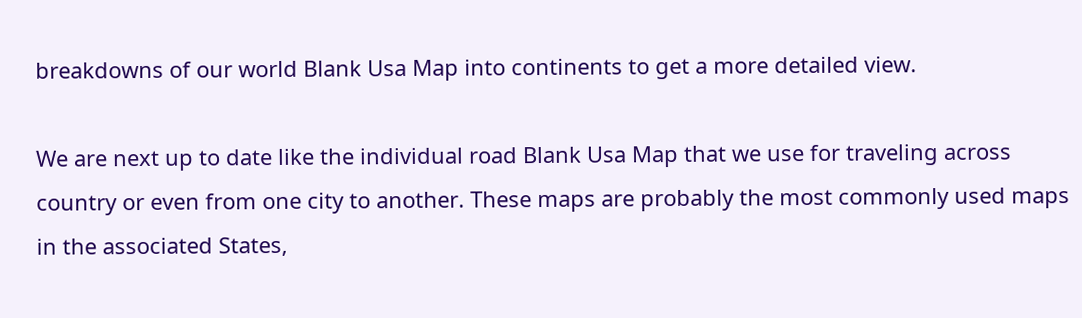breakdowns of our world Blank Usa Map into continents to get a more detailed view.

We are next up to date like the individual road Blank Usa Map that we use for traveling across country or even from one city to another. These maps are probably the most commonly used maps in the associated States,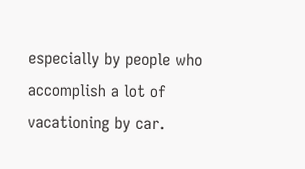especially by people who accomplish a lot of vacationing by car.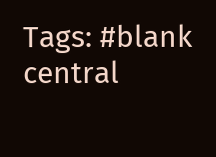Tags: #blank central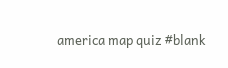america map quiz #blank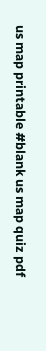us map printable #blank us map quiz pdf